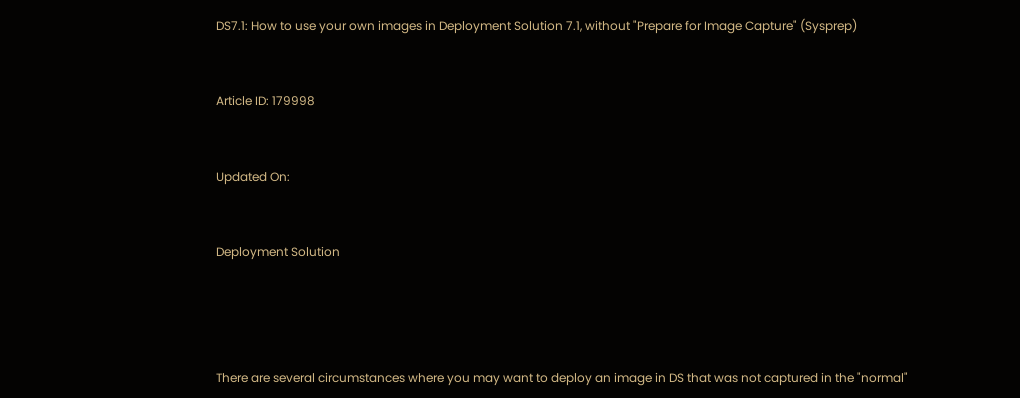DS7.1: How to use your own images in Deployment Solution 7.1, without "Prepare for Image Capture" (Sysprep)


Article ID: 179998


Updated On:


Deployment Solution




There are several circumstances where you may want to deploy an image in DS that was not captured in the "normal"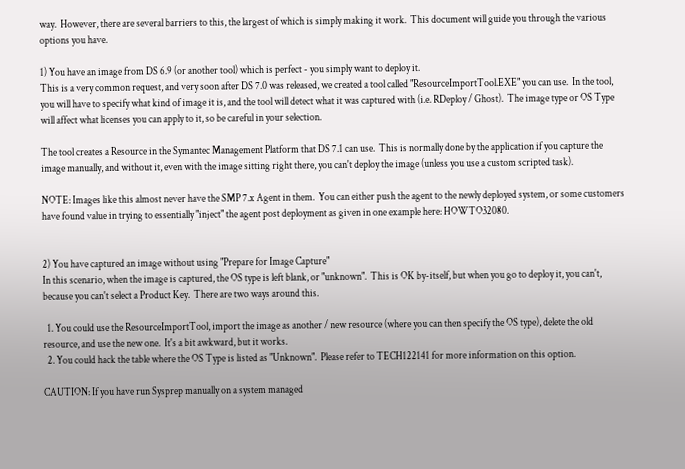way.  However, there are several barriers to this, the largest of which is simply making it work.  This document will guide you through the various options you have.

1) You have an image from DS 6.9 (or another tool) which is perfect - you simply want to deploy it.
This is a very common request, and very soon after DS 7.0 was released, we created a tool called "ResourceImportTool.EXE" you can use.  In the tool, you will have to specify what kind of image it is, and the tool will detect what it was captured with (i.e. RDeploy / Ghost).  The image type or OS Type will affect what licenses you can apply to it, so be careful in your selection.

The tool creates a Resource in the Symantec Management Platform that DS 7.1 can use.  This is normally done by the application if you capture the image manually, and without it, even with the image sitting right there, you can't deploy the image (unless you use a custom scripted task).

NOTE: Images like this almost never have the SMP 7.x Agent in them.  You can either push the agent to the newly deployed system, or some customers have found value in trying to essentially "inject" the agent post deployment as given in one example here: HOWTO32080.


2) You have captured an image without using "Prepare for Image Capture"
In this scenario, when the image is captured, the OS type is left blank, or "unknown".  This is OK by-itself, but when you go to deploy it, you can't, because you can't select a Product Key.  There are two ways around this.

  1. You could use the ResourceImportTool, import the image as another / new resource (where you can then specify the OS type), delete the old resource, and use the new one.  It's a bit awkward, but it works.
  2. You could hack the table where the OS Type is listed as "Unknown".  Please refer to TECH122141 for more information on this option.

CAUTION: If you have run Sysprep manually on a system managed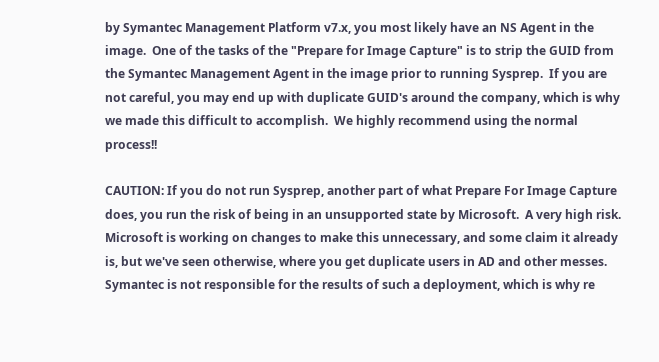by Symantec Management Platform v7.x, you most likely have an NS Agent in the image.  One of the tasks of the "Prepare for Image Capture" is to strip the GUID from the Symantec Management Agent in the image prior to running Sysprep.  If you are not careful, you may end up with duplicate GUID's around the company, which is why we made this difficult to accomplish.  We highly recommend using the normal process!!

CAUTION: If you do not run Sysprep, another part of what Prepare For Image Capture does, you run the risk of being in an unsupported state by Microsoft.  A very high risk.  Microsoft is working on changes to make this unnecessary, and some claim it already is, but we've seen otherwise, where you get duplicate users in AD and other messes.  Symantec is not responsible for the results of such a deployment, which is why re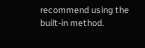recommend using the built-in method.